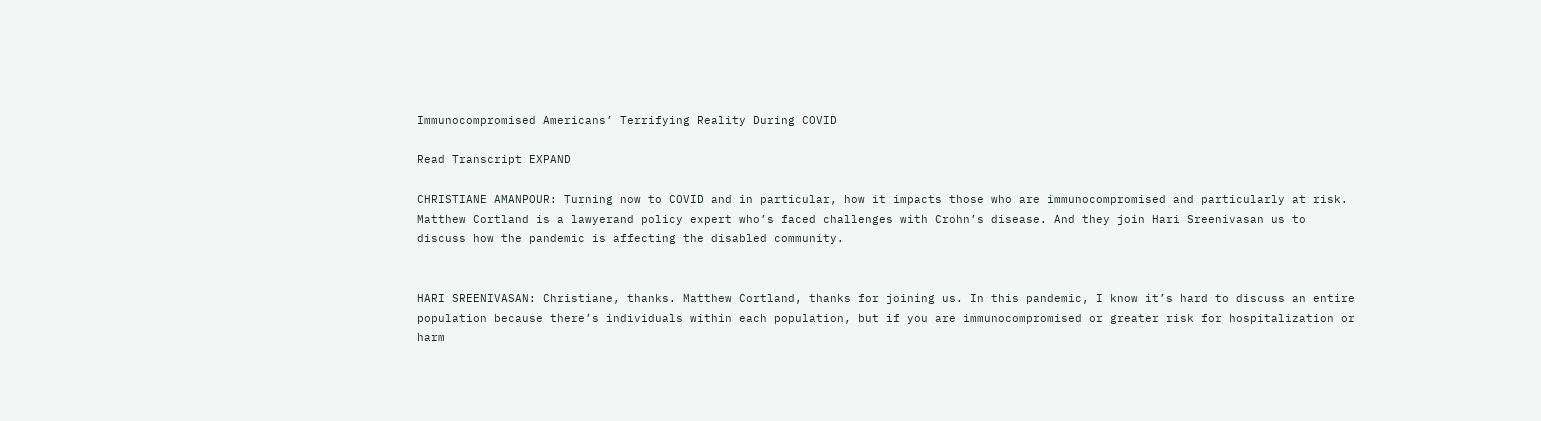Immunocompromised Americans’ Terrifying Reality During COVID

Read Transcript EXPAND

CHRISTIANE AMANPOUR: Turning now to COVID and in particular, how it impacts those who are immunocompromised and particularly at risk. Matthew Cortland is a lawyerand policy expert who’s faced challenges with Crohn’s disease. And they join Hari Sreenivasan us to discuss how the pandemic is affecting the disabled community.


HARI SREENIVASAN: Christiane, thanks. Matthew Cortland, thanks for joining us. In this pandemic, I know it’s hard to discuss an entire population because there’s individuals within each population, but if you are immunocompromised or greater risk for hospitalization or harm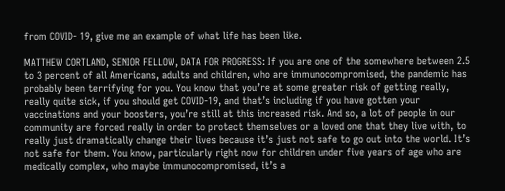from COVID- 19, give me an example of what life has been like.

MATTHEW CORTLAND, SENIOR FELLOW, DATA FOR PROGRESS: If you are one of the somewhere between 2.5 to 3 percent of all Americans, adults and children, who are immunocompromised, the pandemic has probably been terrifying for you. You know that you’re at some greater risk of getting really, really quite sick, if you should get COVID-19, and that’s including if you have gotten your vaccinations and your boosters, you’re still at this increased risk. And so, a lot of people in our community are forced really in order to protect themselves or a loved one that they live with, to really just dramatically change their lives because it’s just not safe to go out into the world. It’s not safe for them. You know, particularly right now for children under five years of age who are medically complex, who maybe immunocompromised, it’s a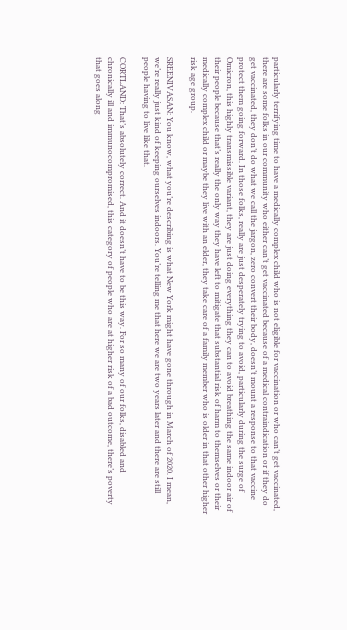particularly terrifying time to have a medically complex child who is not eligible for vaccination or who can’t get vaccinated, there are some folks in our community who either can’t get vaccinated because of a medical contraindication or if they do get vaccinated, they don’t do what we call the jargon, zero convert their body, doesn’t mount a response to that vaccine protect them going forward. In those folks, really are just desperately trying to avoid, particularly during the surge of Omicron, this highly transmissible variant, they are just doing everything they can to avoid breathing the same indoor air of their people because that’s really the only way they have left to mitigate that substantial risk of harm to themselves or their medically complex child or maybe they live with an elder, they take care of a family member who is older in that other higher risk age group.

SREENIVASAN: You know, what you’re describing is what New York might have gone through in March of 2020. I mean, we’re really just kind of keeping ourselves indoors. You’re telling me that here we are two years later and there are still people having to live like that.

CORTLAND: That’s absolutely correct. And it doesn’t have to be this way. For so many of our folks, disabled and chronically ill and immunocompromised, this category of people who are at higher risk of a bad outcome, there’s poverty that goes along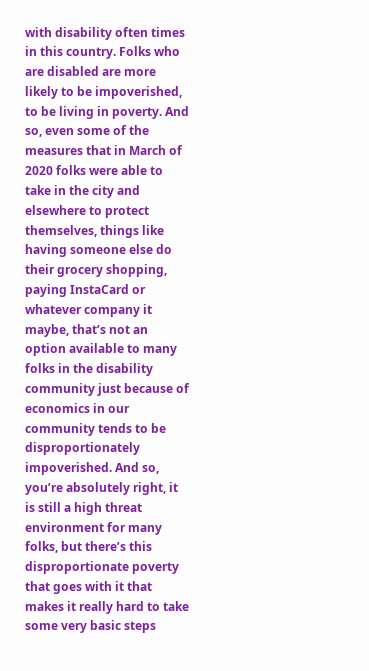with disability often times in this country. Folks who are disabled are more likely to be impoverished, to be living in poverty. And so, even some of the measures that in March of 2020 folks were able to take in the city and elsewhere to protect themselves, things like having someone else do their grocery shopping, paying InstaCard or whatever company it maybe, that’s not an option available to many folks in the disability community just because of economics in our community tends to be disproportionately impoverished. And so, you’re absolutely right, it is still a high threat environment for many folks, but there’s this disproportionate poverty that goes with it that makes it really hard to take some very basic steps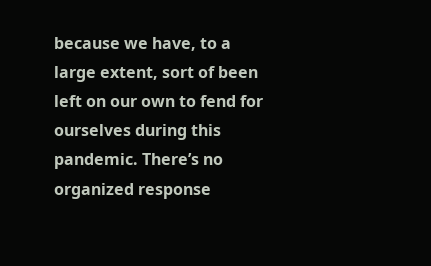because we have, to a large extent, sort of been left on our own to fend for ourselves during this pandemic. There’s no organized response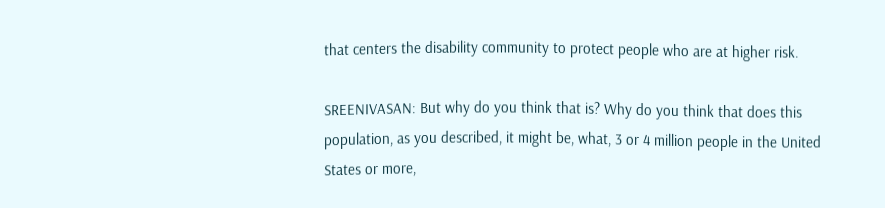that centers the disability community to protect people who are at higher risk.

SREENIVASAN: But why do you think that is? Why do you think that does this population, as you described, it might be, what, 3 or 4 million people in the United States or more,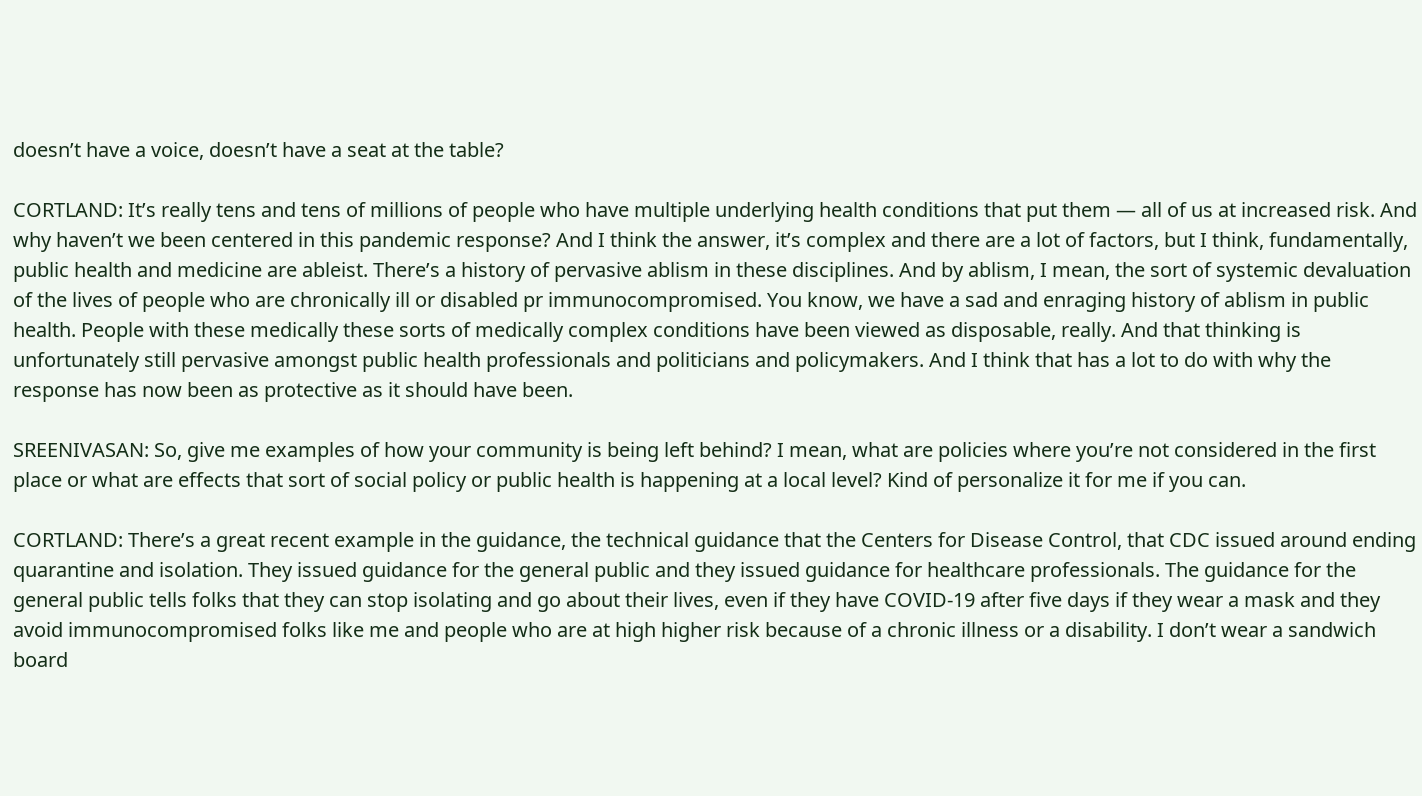doesn’t have a voice, doesn’t have a seat at the table?

CORTLAND: It’s really tens and tens of millions of people who have multiple underlying health conditions that put them — all of us at increased risk. And why haven’t we been centered in this pandemic response? And I think the answer, it’s complex and there are a lot of factors, but I think, fundamentally, public health and medicine are ableist. There’s a history of pervasive ablism in these disciplines. And by ablism, I mean, the sort of systemic devaluation of the lives of people who are chronically ill or disabled pr immunocompromised. You know, we have a sad and enraging history of ablism in public health. People with these medically these sorts of medically complex conditions have been viewed as disposable, really. And that thinking is unfortunately still pervasive amongst public health professionals and politicians and policymakers. And I think that has a lot to do with why the response has now been as protective as it should have been.

SREENIVASAN: So, give me examples of how your community is being left behind? I mean, what are policies where you’re not considered in the first place or what are effects that sort of social policy or public health is happening at a local level? Kind of personalize it for me if you can.

CORTLAND: There’s a great recent example in the guidance, the technical guidance that the Centers for Disease Control, that CDC issued around ending quarantine and isolation. They issued guidance for the general public and they issued guidance for healthcare professionals. The guidance for the general public tells folks that they can stop isolating and go about their lives, even if they have COVID-19 after five days if they wear a mask and they avoid immunocompromised folks like me and people who are at high higher risk because of a chronic illness or a disability. I don’t wear a sandwich board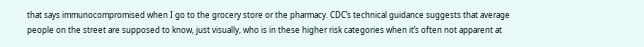that says immunocompromised when I go to the grocery store or the pharmacy. CDC’s technical guidance suggests that average people on the street are supposed to know, just visually, who is in these higher risk categories when it’s often not apparent at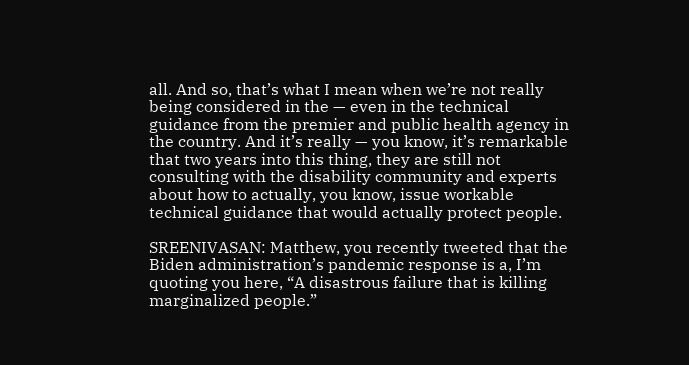all. And so, that’s what I mean when we’re not really being considered in the — even in the technical guidance from the premier and public health agency in the country. And it’s really — you know, it’s remarkable that two years into this thing, they are still not consulting with the disability community and experts about how to actually, you know, issue workable technical guidance that would actually protect people.

SREENIVASAN: Matthew, you recently tweeted that the Biden administration’s pandemic response is a, I’m quoting you here, “A disastrous failure that is killing marginalized people.”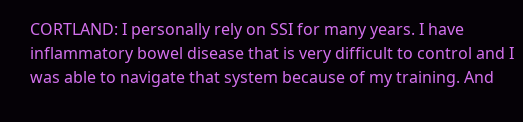CORTLAND: I personally rely on SSI for many years. I have inflammatory bowel disease that is very difficult to control and I was able to navigate that system because of my training. And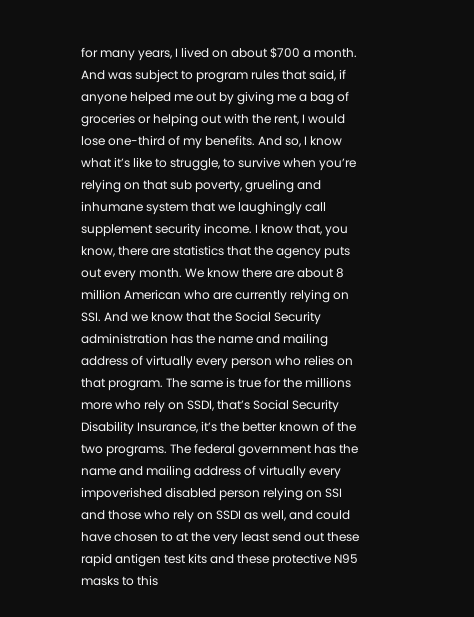for many years, I lived on about $700 a month. And was subject to program rules that said, if anyone helped me out by giving me a bag of groceries or helping out with the rent, I would lose one-third of my benefits. And so, I know what it’s like to struggle, to survive when you’re relying on that sub poverty, grueling and inhumane system that we laughingly call supplement security income. I know that, you know, there are statistics that the agency puts out every month. We know there are about 8 million American who are currently relying on SSI. And we know that the Social Security administration has the name and mailing address of virtually every person who relies on that program. The same is true for the millions more who rely on SSDI, that’s Social Security Disability Insurance, it’s the better known of the two programs. The federal government has the name and mailing address of virtually every impoverished disabled person relying on SSI and those who rely on SSDI as well, and could have chosen to at the very least send out these rapid antigen test kits and these protective N95 masks to this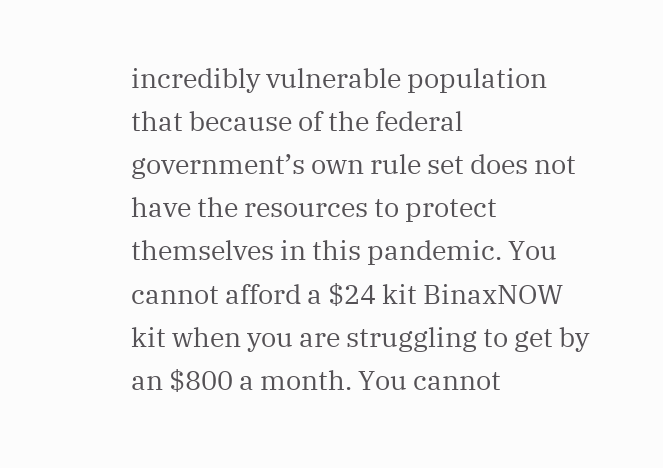incredibly vulnerable population that because of the federal government’s own rule set does not have the resources to protect themselves in this pandemic. You cannot afford a $24 kit BinaxNOW kit when you are struggling to get by an $800 a month. You cannot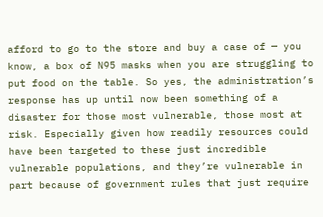afford to go to the store and buy a case of — you know, a box of N95 masks when you are struggling to put food on the table. So yes, the administration’s response has up until now been something of a disaster for those most vulnerable, those most at risk. Especially given how readily resources could have been targeted to these just incredible vulnerable populations, and they’re vulnerable in part because of government rules that just require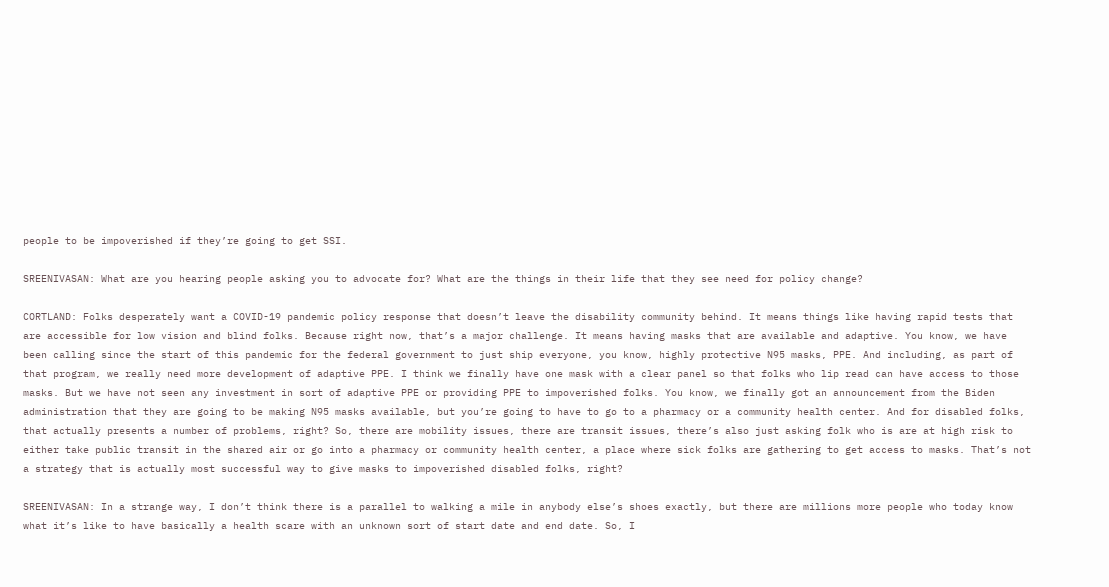people to be impoverished if they’re going to get SSI.

SREENIVASAN: What are you hearing people asking you to advocate for? What are the things in their life that they see need for policy change?

CORTLAND: Folks desperately want a COVID-19 pandemic policy response that doesn’t leave the disability community behind. It means things like having rapid tests that are accessible for low vision and blind folks. Because right now, that’s a major challenge. It means having masks that are available and adaptive. You know, we have been calling since the start of this pandemic for the federal government to just ship everyone, you know, highly protective N95 masks, PPE. And including, as part of that program, we really need more development of adaptive PPE. I think we finally have one mask with a clear panel so that folks who lip read can have access to those masks. But we have not seen any investment in sort of adaptive PPE or providing PPE to impoverished folks. You know, we finally got an announcement from the Biden administration that they are going to be making N95 masks available, but you’re going to have to go to a pharmacy or a community health center. And for disabled folks, that actually presents a number of problems, right? So, there are mobility issues, there are transit issues, there’s also just asking folk who is are at high risk to either take public transit in the shared air or go into a pharmacy or community health center, a place where sick folks are gathering to get access to masks. That’s not a strategy that is actually most successful way to give masks to impoverished disabled folks, right?

SREENIVASAN: In a strange way, I don’t think there is a parallel to walking a mile in anybody else’s shoes exactly, but there are millions more people who today know what it’s like to have basically a health scare with an unknown sort of start date and end date. So, I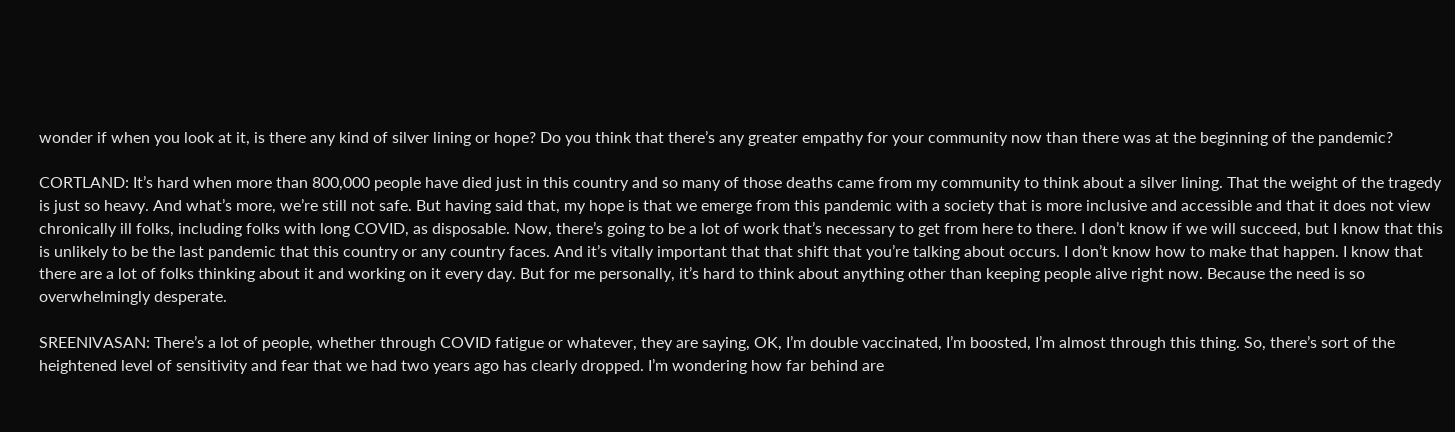wonder if when you look at it, is there any kind of silver lining or hope? Do you think that there’s any greater empathy for your community now than there was at the beginning of the pandemic?

CORTLAND: It’s hard when more than 800,000 people have died just in this country and so many of those deaths came from my community to think about a silver lining. That the weight of the tragedy is just so heavy. And what’s more, we’re still not safe. But having said that, my hope is that we emerge from this pandemic with a society that is more inclusive and accessible and that it does not view chronically ill folks, including folks with long COVID, as disposable. Now, there’s going to be a lot of work that’s necessary to get from here to there. I don’t know if we will succeed, but I know that this is unlikely to be the last pandemic that this country or any country faces. And it’s vitally important that that shift that you’re talking about occurs. I don’t know how to make that happen. I know that there are a lot of folks thinking about it and working on it every day. But for me personally, it’s hard to think about anything other than keeping people alive right now. Because the need is so overwhelmingly desperate.

SREENIVASAN: There’s a lot of people, whether through COVID fatigue or whatever, they are saying, OK, I’m double vaccinated, I’m boosted, I’m almost through this thing. So, there’s sort of the heightened level of sensitivity and fear that we had two years ago has clearly dropped. I’m wondering how far behind are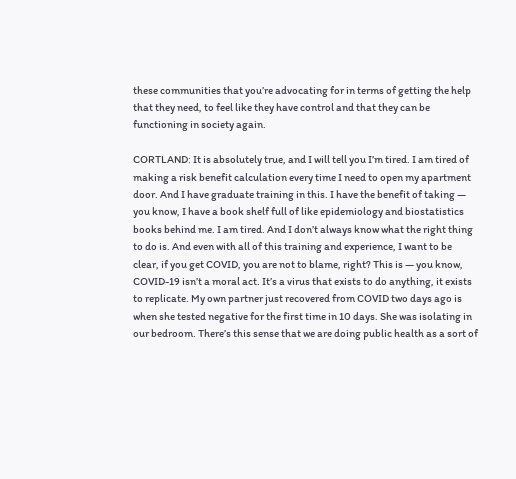these communities that you’re advocating for in terms of getting the help that they need, to feel like they have control and that they can be functioning in society again.

CORTLAND: It is absolutely true, and I will tell you I’m tired. I am tired of making a risk benefit calculation every time I need to open my apartment door. And I have graduate training in this. I have the benefit of taking — you know, I have a book shelf full of like epidemiology and biostatistics books behind me. I am tired. And I don’t always know what the right thing to do is. And even with all of this training and experience, I want to be clear, if you get COVID, you are not to blame, right? This is — you know, COVID-19 isn’t a moral act. It’s a virus that exists to do anything, it exists to replicate. My own partner just recovered from COVID two days ago is when she tested negative for the first time in 10 days. She was isolating in our bedroom. There’s this sense that we are doing public health as a sort of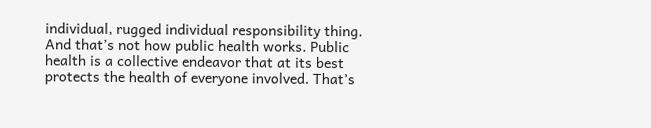individual, rugged individual responsibility thing. And that’s not how public health works. Public health is a collective endeavor that at its best protects the health of everyone involved. That’s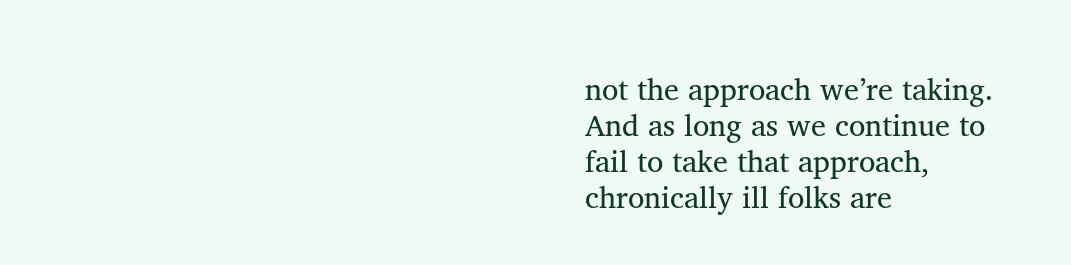not the approach we’re taking. And as long as we continue to fail to take that approach, chronically ill folks are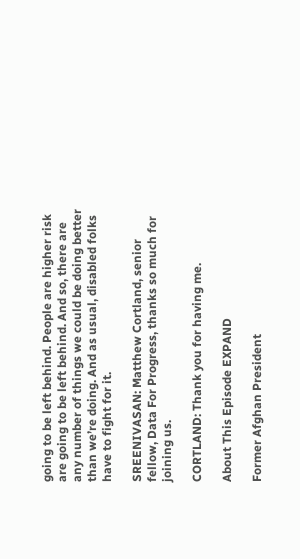going to be left behind. People are higher risk are going to be left behind. And so, there are any number of things we could be doing better than we’re doing. And as usual, disabled folks have to fight for it.

SREENIVASAN: Matthew Cortland, senior fellow, Data For Progress, thanks so much for joining us.

CORTLAND: Thank you for having me.

About This Episode EXPAND

Former Afghan President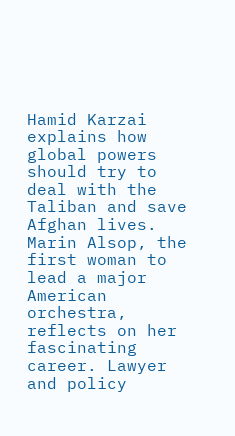Hamid Karzai explains how global powers should try to deal with the Taliban and save Afghan lives. Marin Alsop, the first woman to lead a major American orchestra, reflects on her fascinating career. Lawyer and policy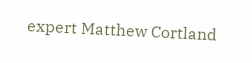expert Matthew Cortland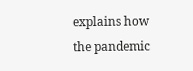explains how the pandemic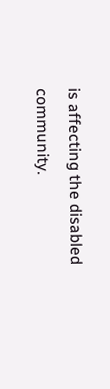is affecting the disabled community.